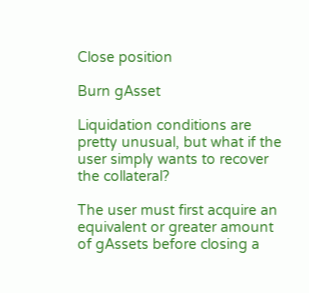Close position

Burn gAsset

Liquidation conditions are pretty unusual, but what if the user simply wants to recover the collateral?

The user must first acquire an equivalent or greater amount of gAssets before closing a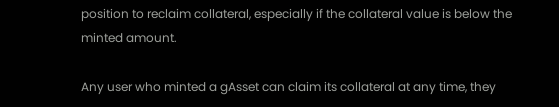position to reclaim collateral, especially if the collateral value is below the minted amount.

Any user who minted a gAsset can claim its collateral at any time, they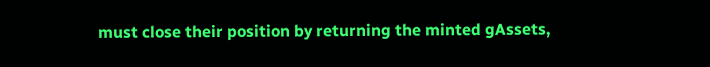must close their position by returning the minted gAssets,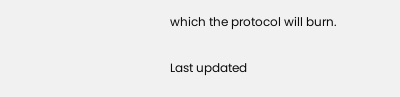which the protocol will burn.

Last updated